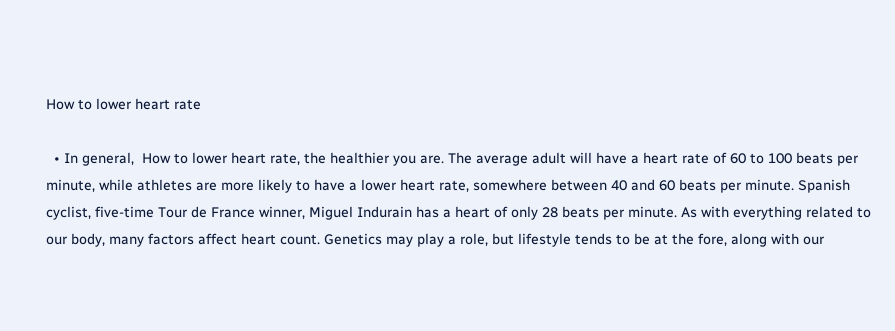How to lower heart rate

  • In general,  How to lower heart rate, the healthier you are. The average adult will have a heart rate of 60 to 100 beats per minute, while athletes are more likely to have a lower heart rate, somewhere between 40 and 60 beats per minute. Spanish cyclist, five-time Tour de France winner, Miguel Indurain has a heart of only 28 beats per minute. As with everything related to our body, many factors affect heart count. Genetics may play a role, but lifestyle tends to be at the fore, along with our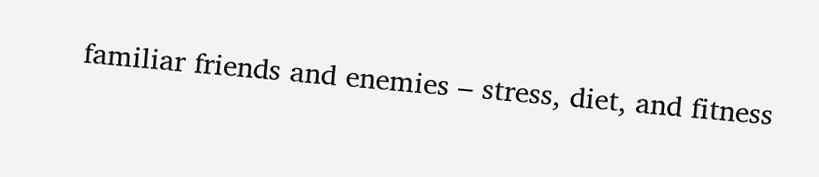familiar friends and enemies – stress, diet, and fitness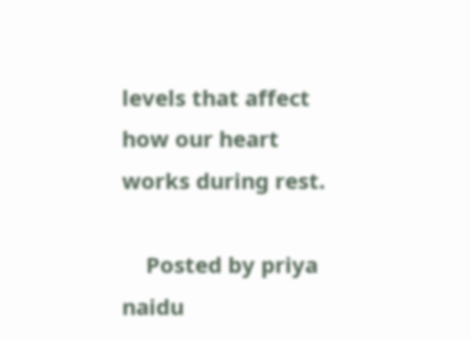levels that affect how our heart works during rest.

    Posted by priya naidu